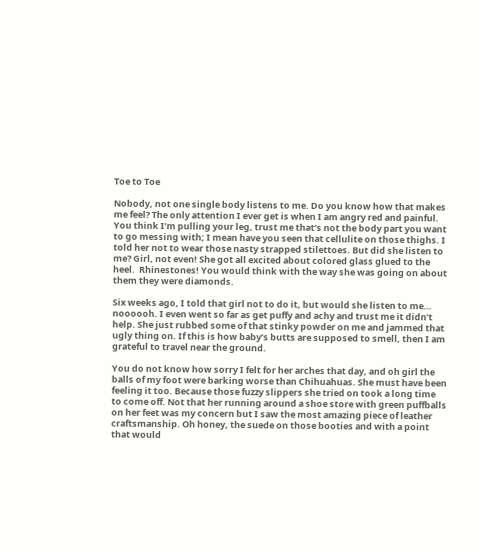Toe to Toe

Nobody, not one single body listens to me. Do you know how that makes me feel? The only attention I ever get is when I am angry red and painful.  You think I’m pulling your leg, trust me that’s not the body part you want to go messing with; I mean have you seen that cellulite on those thighs. I told her not to wear those nasty strapped stilettoes. But did she listen to me? Girl, not even! She got all excited about colored glass glued to the heel.  Rhinestones! You would think with the way she was going on about them they were diamonds.

Six weeks ago, I told that girl not to do it, but would she listen to me… noooooh. I even went so far as get puffy and achy and trust me it didn’t help. She just rubbed some of that stinky powder on me and jammed that ugly thing on. If this is how baby’s butts are supposed to smell, then I am grateful to travel near the ground.

You do not know how sorry I felt for her arches that day, and oh girl the balls of my foot were barking worse than Chihuahuas. She must have been feeling it too. Because those fuzzy slippers she tried on took a long time to come off. Not that her running around a shoe store with green puffballs on her feet was my concern but I saw the most amazing piece of leather craftsmanship. Oh honey, the suede on those booties and with a point that would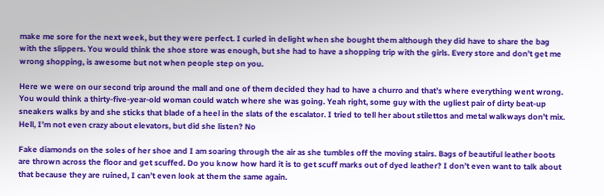make me sore for the next week, but they were perfect. I curled in delight when she bought them although they did have to share the bag with the slippers. You would think the shoe store was enough, but she had to have a shopping trip with the girls. Every store and don’t get me wrong shopping, is awesome but not when people step on you.

Here we were on our second trip around the mall and one of them decided they had to have a churro and that’s where everything went wrong. You would think a thirty-five-year-old woman could watch where she was going. Yeah right, some guy with the ugliest pair of dirty beat-up sneakers walks by and she sticks that blade of a heel in the slats of the escalator. I tried to tell her about stilettos and metal walkways don’t mix. Hell, I’m not even crazy about elevators, but did she listen? No

Fake diamonds on the soles of her shoe and I am soaring through the air as she tumbles off the moving stairs. Bags of beautiful leather boots are thrown across the floor and get scuffed. Do you know how hard it is to get scuff marks out of dyed leather? I don’t even want to talk about that because they are ruined, I can’t even look at them the same again.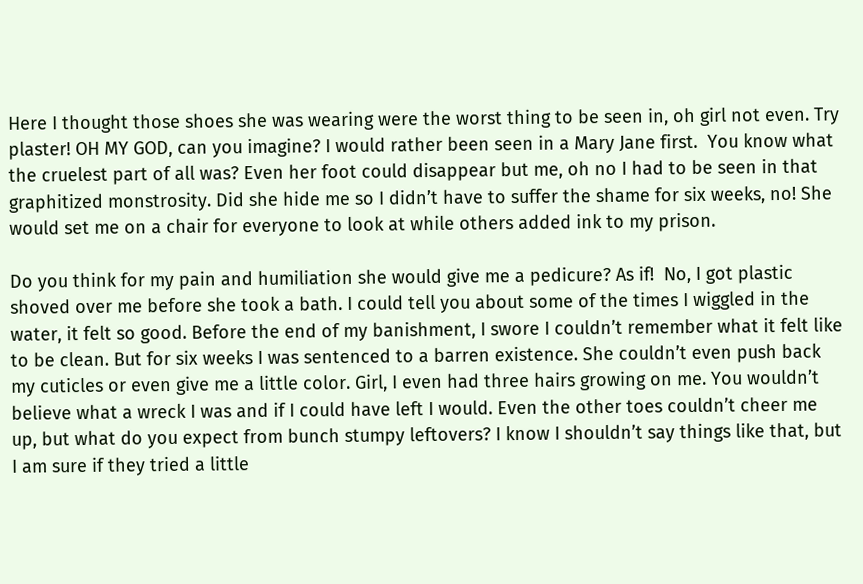Here I thought those shoes she was wearing were the worst thing to be seen in, oh girl not even. Try plaster! OH MY GOD, can you imagine? I would rather been seen in a Mary Jane first.  You know what the cruelest part of all was? Even her foot could disappear but me, oh no I had to be seen in that graphitized monstrosity. Did she hide me so I didn’t have to suffer the shame for six weeks, no! She would set me on a chair for everyone to look at while others added ink to my prison.

Do you think for my pain and humiliation she would give me a pedicure? As if!  No, I got plastic shoved over me before she took a bath. I could tell you about some of the times I wiggled in the water, it felt so good. Before the end of my banishment, I swore I couldn’t remember what it felt like to be clean. But for six weeks I was sentenced to a barren existence. She couldn’t even push back my cuticles or even give me a little color. Girl, I even had three hairs growing on me. You wouldn’t believe what a wreck I was and if I could have left I would. Even the other toes couldn’t cheer me up, but what do you expect from bunch stumpy leftovers? I know I shouldn’t say things like that, but I am sure if they tried a little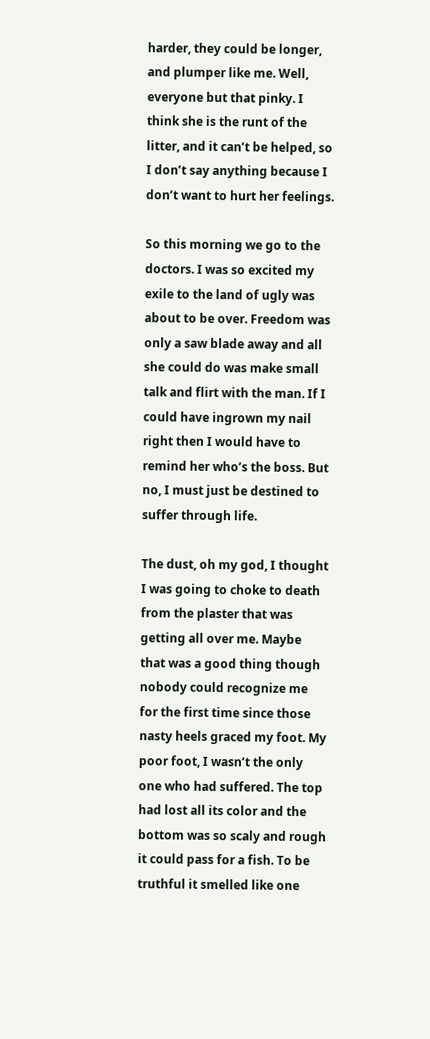harder, they could be longer, and plumper like me. Well, everyone but that pinky. I think she is the runt of the litter, and it can’t be helped, so I don’t say anything because I don’t want to hurt her feelings.

So this morning we go to the doctors. I was so excited my exile to the land of ugly was about to be over. Freedom was only a saw blade away and all she could do was make small talk and flirt with the man. If I could have ingrown my nail right then I would have to remind her who’s the boss. But no, I must just be destined to suffer through life.

The dust, oh my god, I thought I was going to choke to death from the plaster that was getting all over me. Maybe that was a good thing though nobody could recognize me for the first time since those nasty heels graced my foot. My poor foot, I wasn’t the only one who had suffered. The top had lost all its color and the bottom was so scaly and rough it could pass for a fish. To be truthful it smelled like one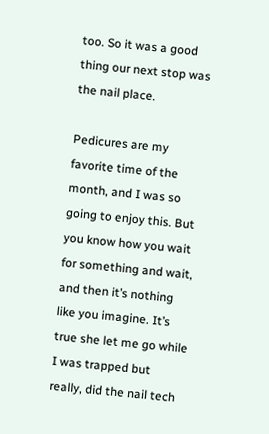too. So it was a good thing our next stop was the nail place.

Pedicures are my favorite time of the month, and I was so going to enjoy this. But you know how you wait for something and wait, and then it’s nothing like you imagine. It’s true she let me go while I was trapped but really, did the nail tech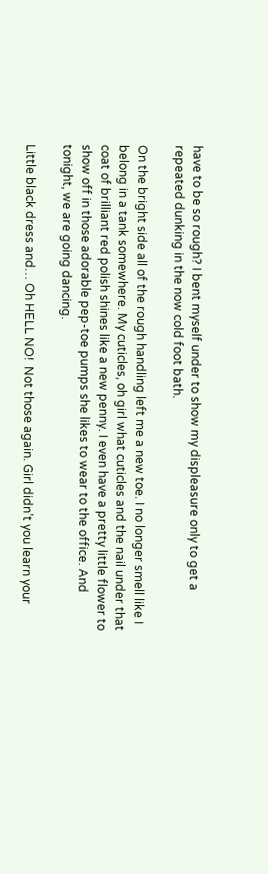have to be so rough? I bent myself under to show my displeasure only to get a repeated dunking in the now cold foot bath.

On the bright side all of the rough handling left me a new toe. I no longer smell like I belong in a tank somewhere. My cuticles, oh girl what cuticles and the nail under that coat of brilliant red polish shines like a new penny. I even have a pretty little flower to show off in those adorable pep-toe pumps she likes to wear to the office. And tonight, we are going dancing.

Little black dress and… Oh HELL NO!  Not those again. Girl didn’t you learn your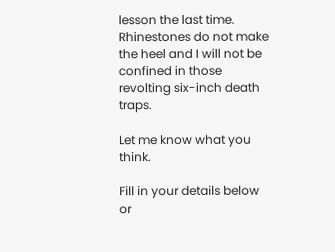lesson the last time. Rhinestones do not make the heel and I will not be confined in those revolting six-inch death traps.

Let me know what you think.

Fill in your details below or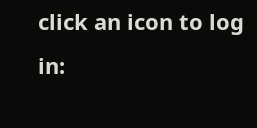click an icon to log in: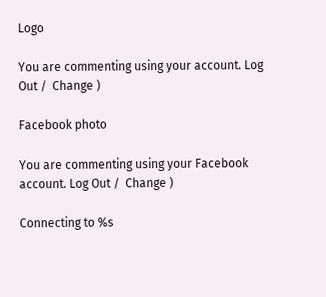Logo

You are commenting using your account. Log Out /  Change )

Facebook photo

You are commenting using your Facebook account. Log Out /  Change )

Connecting to %s